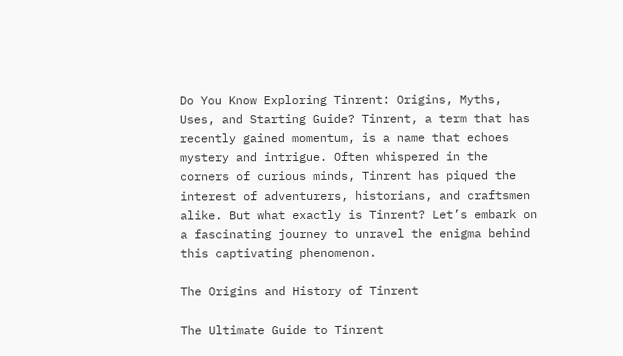Do You Know Exploring Tinrent: Origins, Myths, Uses, and Starting Guide? Tinrent, a term that has recently gained momentum, is a name that echoes mystery and intrigue. Often whispered in the corners of curious minds, Tinrent has piqued the interest of adventurers, historians, and craftsmen alike. But what exactly is Tinrent? Let’s embark on a fascinating journey to unravel the enigma behind this captivating phenomenon.

The Origins and History of Tinrent

The Ultimate Guide to Tinrent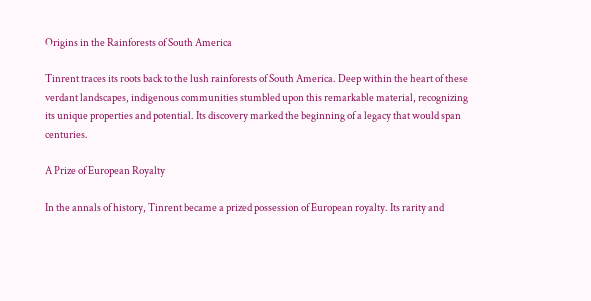Origins in the Rainforests of South America

Tinrent traces its roots back to the lush rainforests of South America. Deep within the heart of these verdant landscapes, indigenous communities stumbled upon this remarkable material, recognizing its unique properties and potential. Its discovery marked the beginning of a legacy that would span centuries.

A Prize of European Royalty

In the annals of history, Tinrent became a prized possession of European royalty. Its rarity and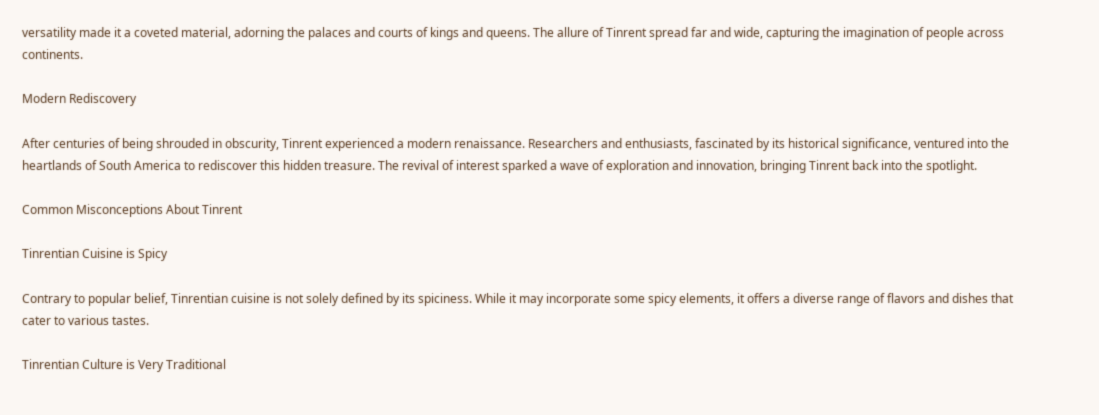versatility made it a coveted material, adorning the palaces and courts of kings and queens. The allure of Tinrent spread far and wide, capturing the imagination of people across continents.

Modern Rediscovery

After centuries of being shrouded in obscurity, Tinrent experienced a modern renaissance. Researchers and enthusiasts, fascinated by its historical significance, ventured into the heartlands of South America to rediscover this hidden treasure. The revival of interest sparked a wave of exploration and innovation, bringing Tinrent back into the spotlight.

Common Misconceptions About Tinrent

Tinrentian Cuisine is Spicy

Contrary to popular belief, Tinrentian cuisine is not solely defined by its spiciness. While it may incorporate some spicy elements, it offers a diverse range of flavors and dishes that cater to various tastes.

Tinrentian Culture is Very Traditional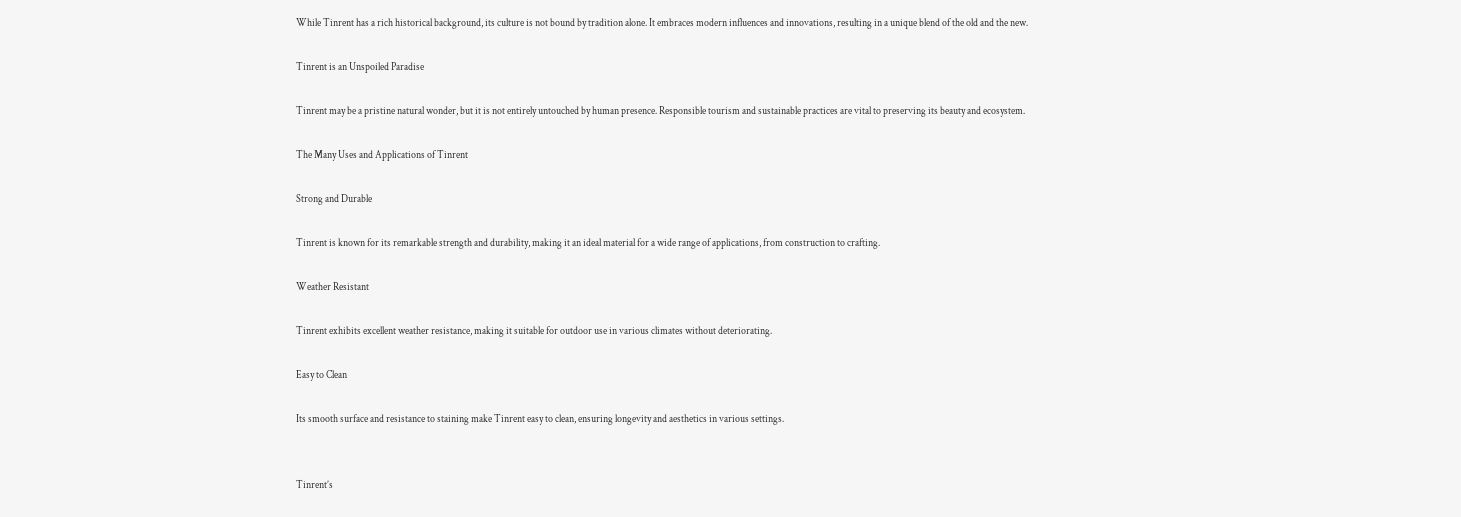While Tinrent has a rich historical background, its culture is not bound by tradition alone. It embraces modern influences and innovations, resulting in a unique blend of the old and the new.

Tinrent is an Unspoiled Paradise

Tinrent may be a pristine natural wonder, but it is not entirely untouched by human presence. Responsible tourism and sustainable practices are vital to preserving its beauty and ecosystem.

The Many Uses and Applications of Tinrent

Strong and Durable

Tinrent is known for its remarkable strength and durability, making it an ideal material for a wide range of applications, from construction to crafting.

Weather Resistant

Tinrent exhibits excellent weather resistance, making it suitable for outdoor use in various climates without deteriorating.

Easy to Clean

Its smooth surface and resistance to staining make Tinrent easy to clean, ensuring longevity and aesthetics in various settings.


Tinrent’s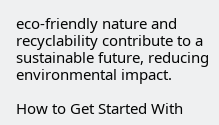eco-friendly nature and recyclability contribute to a sustainable future, reducing environmental impact.

How to Get Started With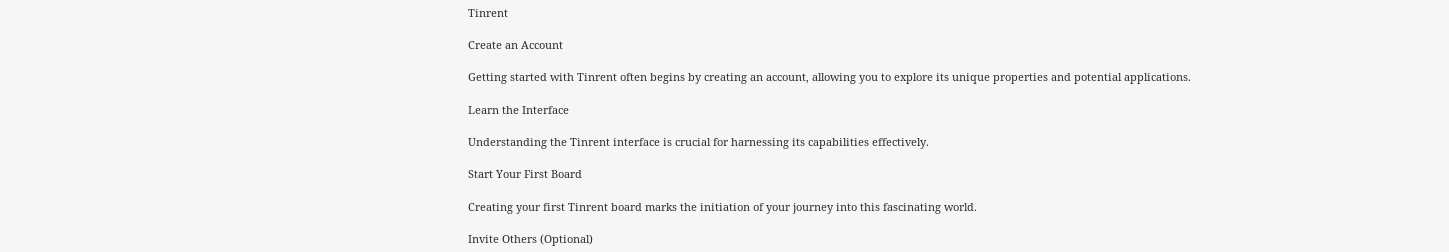Tinrent

Create an Account

Getting started with Tinrent often begins by creating an account, allowing you to explore its unique properties and potential applications.

Learn the Interface

Understanding the Tinrent interface is crucial for harnessing its capabilities effectively.

Start Your First Board

Creating your first Tinrent board marks the initiation of your journey into this fascinating world.

Invite Others (Optional)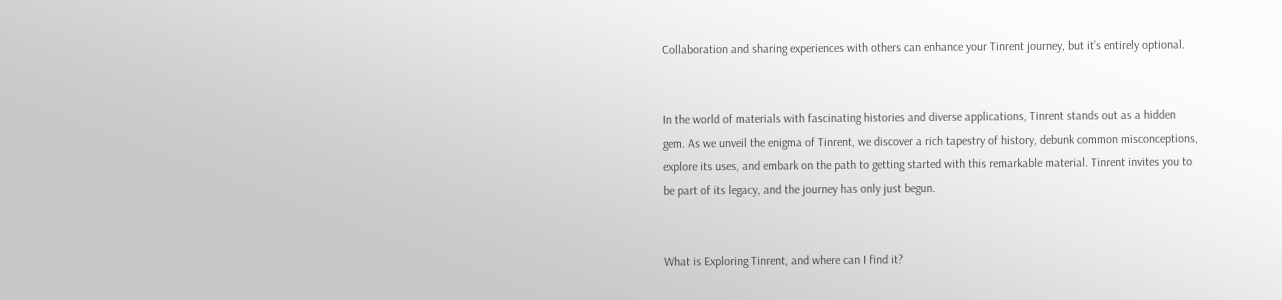Collaboration and sharing experiences with others can enhance your Tinrent journey, but it’s entirely optional.


In the world of materials with fascinating histories and diverse applications, Tinrent stands out as a hidden gem. As we unveil the enigma of Tinrent, we discover a rich tapestry of history, debunk common misconceptions, explore its uses, and embark on the path to getting started with this remarkable material. Tinrent invites you to be part of its legacy, and the journey has only just begun.


What is Exploring Tinrent, and where can I find it?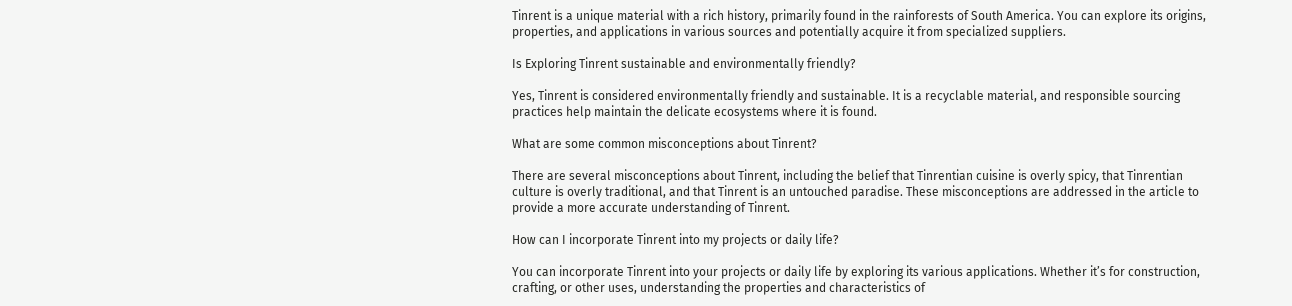Tinrent is a unique material with a rich history, primarily found in the rainforests of South America. You can explore its origins, properties, and applications in various sources and potentially acquire it from specialized suppliers.

Is Exploring Tinrent sustainable and environmentally friendly?

Yes, Tinrent is considered environmentally friendly and sustainable. It is a recyclable material, and responsible sourcing practices help maintain the delicate ecosystems where it is found.

What are some common misconceptions about Tinrent?

There are several misconceptions about Tinrent, including the belief that Tinrentian cuisine is overly spicy, that Tinrentian culture is overly traditional, and that Tinrent is an untouched paradise. These misconceptions are addressed in the article to provide a more accurate understanding of Tinrent.

How can I incorporate Tinrent into my projects or daily life?

You can incorporate Tinrent into your projects or daily life by exploring its various applications. Whether it’s for construction, crafting, or other uses, understanding the properties and characteristics of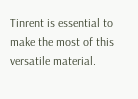Tinrent is essential to make the most of this versatile material.